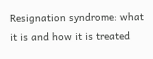Resignation syndrome: what it is and how it is treated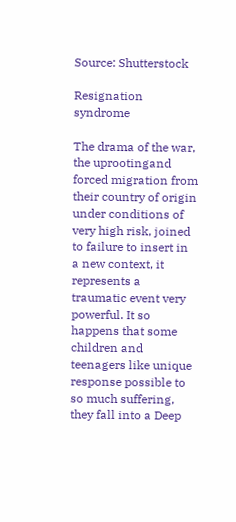Source: Shutterstock

Resignation syndrome

The drama of the war, the uprootingand forced migration from their country of origin under conditions of very high risk, joined to failure to insert in a new context, it represents a traumatic event very powerful. It so happens that some children and teenagers like unique response possible to so much suffering, they fall into a Deep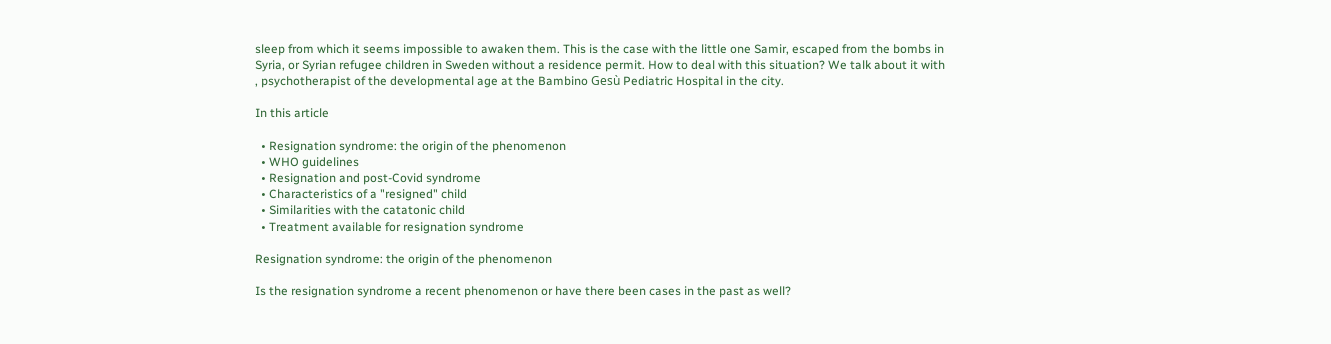sleep from which it seems impossible to awaken them. This is the case with the little one Samir, escaped from the bombs in Syria, or Syrian refugee children in Sweden without a residence permit. How to deal with this situation? We talk about it with , psychotherapist of the developmental age at the Bambino Gesù Pediatric Hospital in the city.

In this article

  • Resignation syndrome: the origin of the phenomenon
  • WHO guidelines
  • Resignation and post-Covid syndrome
  • Characteristics of a "resigned" child
  • Similarities with the catatonic child
  • Treatment available for resignation syndrome

Resignation syndrome: the origin of the phenomenon

Is the resignation syndrome a recent phenomenon or have there been cases in the past as well?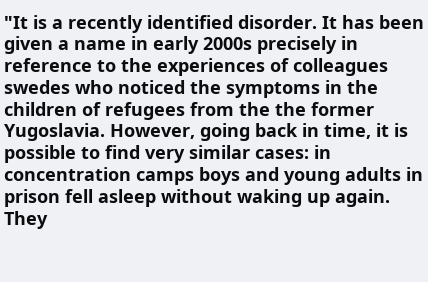"It is a recently identified disorder. It has been given a name in early 2000s precisely in reference to the experiences of colleagues swedes who noticed the symptoms in the children of refugees from the the former Yugoslavia. However, going back in time, it is possible to find very similar cases: in concentration camps boys and young adults in prison fell asleep without waking up again. They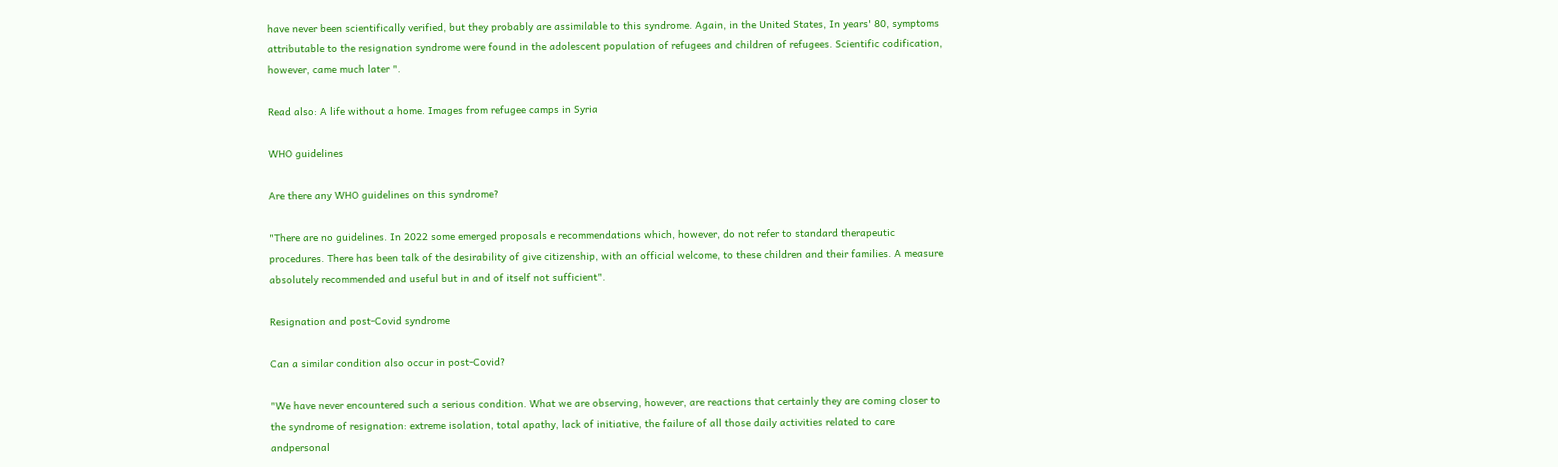have never been scientifically verified, but they probably are assimilable to this syndrome. Again, in the United States, In years' 80, symptoms attributable to the resignation syndrome were found in the adolescent population of refugees and children of refugees. Scientific codification, however, came much later ".

Read also: A life without a home. Images from refugee camps in Syria

WHO guidelines

Are there any WHO guidelines on this syndrome?

"There are no guidelines. In 2022 some emerged proposals e recommendations which, however, do not refer to standard therapeutic procedures. There has been talk of the desirability of give citizenship, with an official welcome, to these children and their families. A measure absolutely recommended and useful but in and of itself not sufficient".

Resignation and post-Covid syndrome

Can a similar condition also occur in post-Covid?

"We have never encountered such a serious condition. What we are observing, however, are reactions that certainly they are coming closer to the syndrome of resignation: extreme isolation, total apathy, lack of initiative, the failure of all those daily activities related to care andpersonal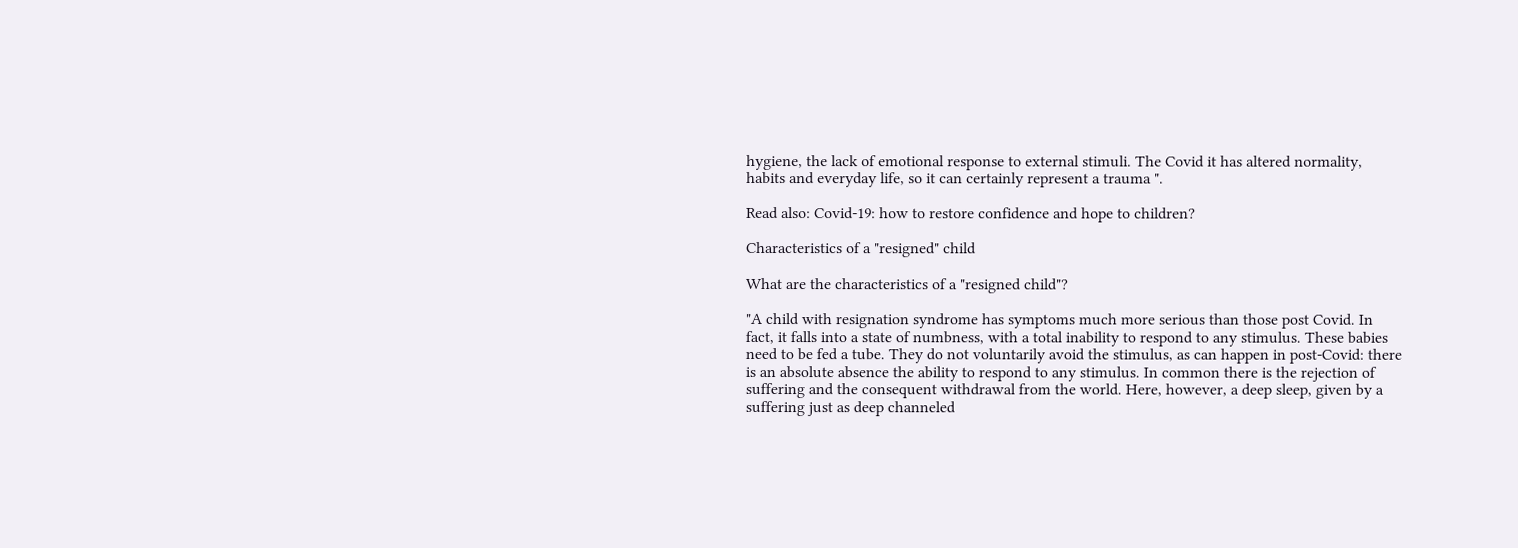hygiene, the lack of emotional response to external stimuli. The Covid it has altered normality, habits and everyday life, so it can certainly represent a trauma ".

Read also: Covid-19: how to restore confidence and hope to children?

Characteristics of a "resigned" child

What are the characteristics of a "resigned child"?

"A child with resignation syndrome has symptoms much more serious than those post Covid. In fact, it falls into a state of numbness, with a total inability to respond to any stimulus. These babies need to be fed a tube. They do not voluntarily avoid the stimulus, as can happen in post-Covid: there is an absolute absence the ability to respond to any stimulus. In common there is the rejection of suffering and the consequent withdrawal from the world. Here, however, a deep sleep, given by a suffering just as deep channeled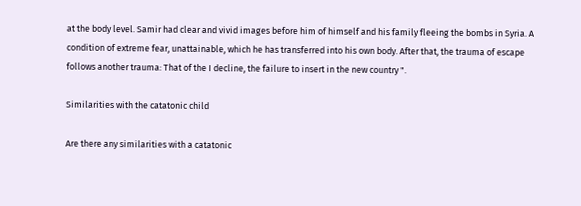at the body level. Samir had clear and vivid images before him of himself and his family fleeing the bombs in Syria. A condition of extreme fear, unattainable, which he has transferred into his own body. After that, the trauma of escape follows another trauma: That of the I decline, the failure to insert in the new country ".

Similarities with the catatonic child

Are there any similarities with a catatonic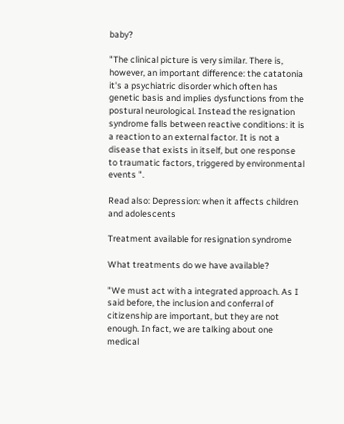baby?

"The clinical picture is very similar. There is, however, an important difference: the catatonia it's a psychiatric disorder which often has genetic basis and implies dysfunctions from the postural neurological. Instead the resignation syndrome falls between reactive conditions: it is a reaction to an external factor. It is not a disease that exists in itself, but one response to traumatic factors, triggered by environmental events ".

Read also: Depression: when it affects children and adolescents

Treatment available for resignation syndrome

What treatments do we have available?

"We must act with a integrated approach. As I said before, the inclusion and conferral of citizenship are important, but they are not enough. In fact, we are talking about one medical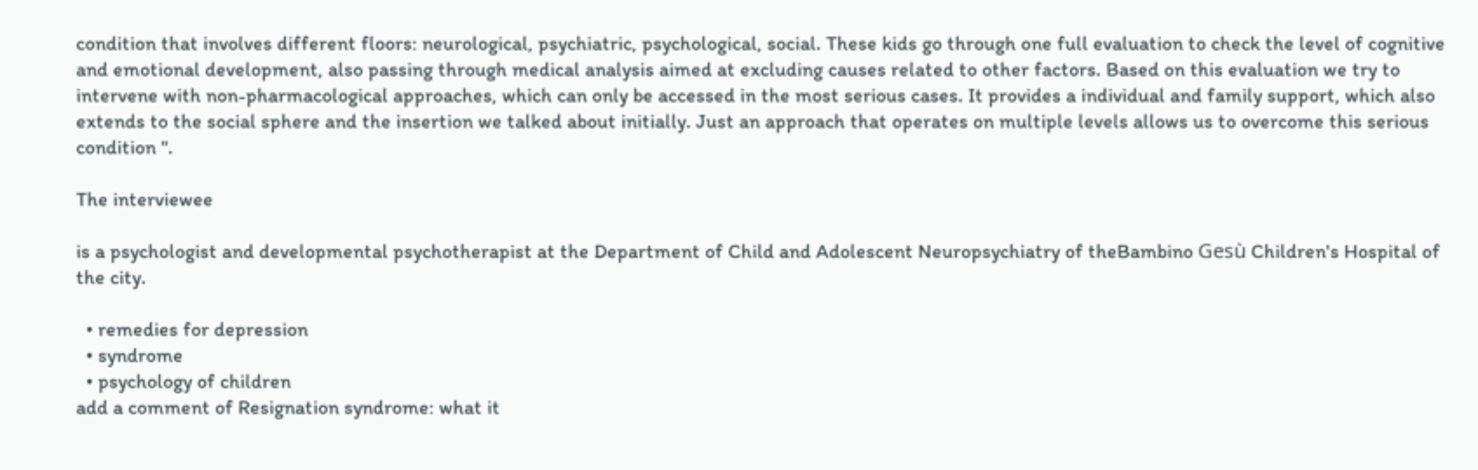condition that involves different floors: neurological, psychiatric, psychological, social. These kids go through one full evaluation to check the level of cognitive and emotional development, also passing through medical analysis aimed at excluding causes related to other factors. Based on this evaluation we try to intervene with non-pharmacological approaches, which can only be accessed in the most serious cases. It provides a individual and family support, which also extends to the social sphere and the insertion we talked about initially. Just an approach that operates on multiple levels allows us to overcome this serious condition ".

The interviewee

is a psychologist and developmental psychotherapist at the Department of Child and Adolescent Neuropsychiatry of theBambino Gesù Children's Hospital of the city.

  • remedies for depression
  • syndrome
  • psychology of children
add a comment of Resignation syndrome: what it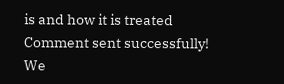is and how it is treated
Comment sent successfully! We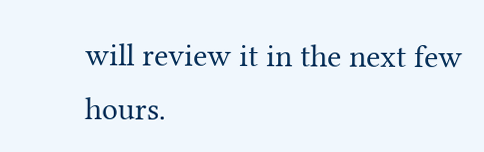will review it in the next few hours.